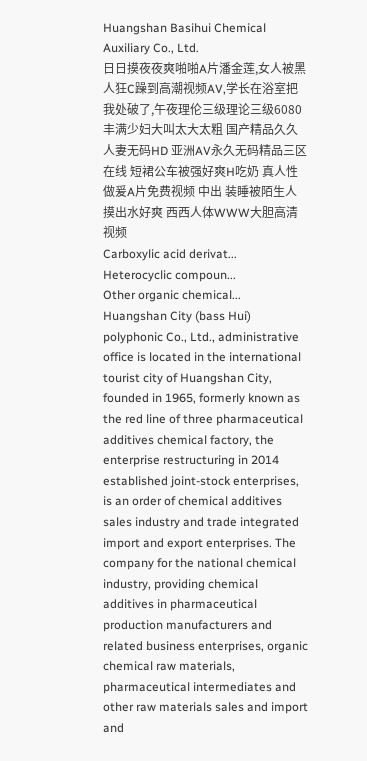Huangshan Basihui Chemical Auxiliary Co., Ltd.
日日摸夜夜爽啪啪A片潘金莲,女人被黑人狂C躁到高潮视频AV,学长在浴室把我处破了,午夜理伦三级理论三级6080 丰满少妇大叫太大太粗 国产精品久久人妻无码HD 亚洲AV永久无码精品三区在线 短裙公车被强好爽H吃奶 真人性做爰A片免费视频 中出 装睡被陌生人摸出水好爽 西西人体WWW大胆高清视频
Carboxylic acid derivat...
Heterocyclic compoun...
Other organic chemical...
Huangshan City (bass Hui) polyphonic Co., Ltd., administrative office is located in the international tourist city of Huangshan City, founded in 1965, formerly known as the red line of three pharmaceutical additives chemical factory, the enterprise restructuring in 2014 established joint-stock enterprises, is an order of chemical additives sales industry and trade integrated import and export enterprises. The company for the national chemical industry, providing chemical additives in pharmaceutical production manufacturers and related business enterprises, organic chemical raw materials, pharmaceutical intermediates and other raw materials sales and import and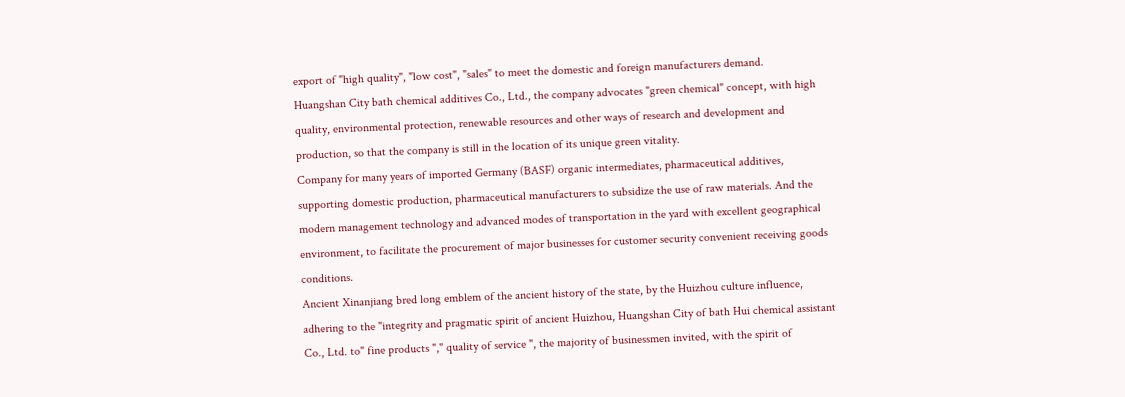export of "high quality", "low cost", "sales" to meet the domestic and foreign manufacturers demand.
Huangshan City bath chemical additives Co., Ltd., the company advocates "green chemical" concept, with high quality, environmental protection, renewable resources and other ways of research and development and production, so that the company is still in the location of its unique green vitality.
Company for many years of imported Germany (BASF) organic intermediates, pharmaceutical additives, supporting domestic production, pharmaceutical manufacturers to subsidize the use of raw materials. And the modern management technology and advanced modes of transportation in the yard with excellent geographical environment, to facilitate the procurement of major businesses for customer security convenient receiving goods conditions.
Ancient Xinanjiang bred long emblem of the ancient history of the state, by the Huizhou culture influence, adhering to the "integrity and pragmatic spirit of ancient Huizhou, Huangshan City of bath Hui chemical assistant Co., Ltd. to" fine products "," quality of service ", the majority of businessmen invited, with the spirit of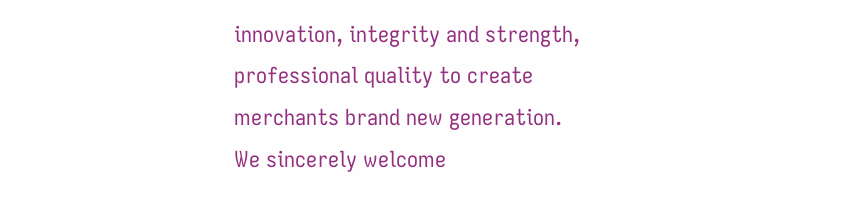innovation, integrity and strength, professional quality to create merchants brand new generation. We sincerely welcome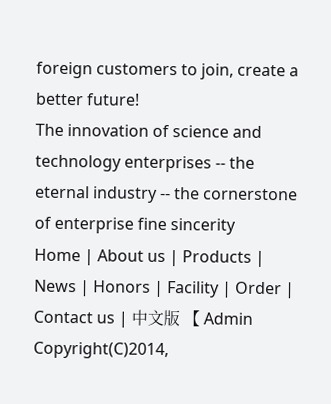foreign customers to join, create a better future!
The innovation of science and technology enterprises -- the eternal industry -- the cornerstone of enterprise fine sincerity
Home | About us | Products | News | Honors | Facility | Order | Contact us | 中文版 【 Admin
Copyright(C)2014,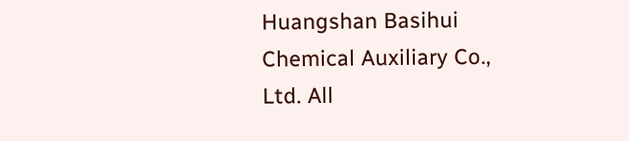Huangshan Basihui Chemical Auxiliary Co., Ltd. All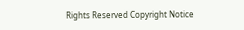Rights Reserved Copyright Notice